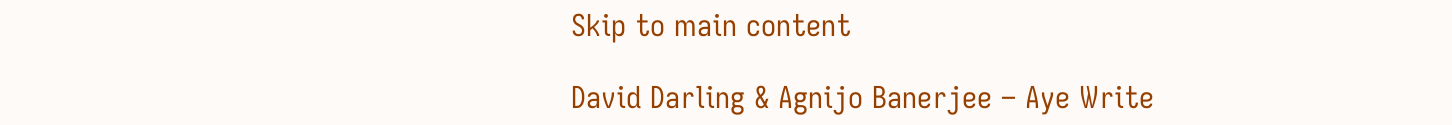Skip to main content

David Darling & Agnijo Banerjee – Aye Write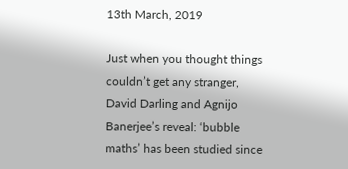13th March, 2019

Just when you thought things couldn’t get any stranger, David Darling and Agnijo Banerjee’s reveal: ‘bubble maths’ has been studied since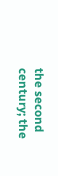the second century; the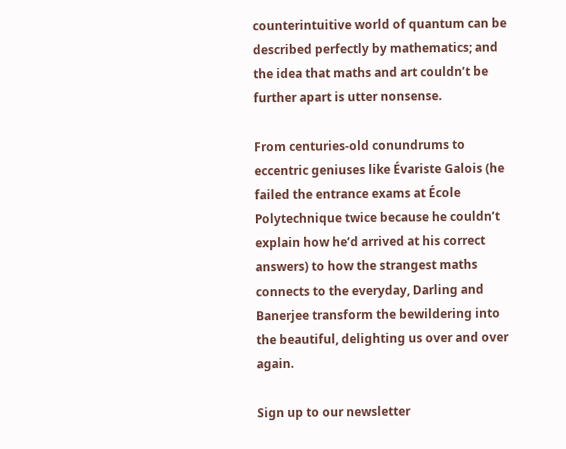counterintuitive world of quantum can be described perfectly by mathematics; and the idea that maths and art couldn’t be further apart is utter nonsense.

From centuries-old conundrums to eccentric geniuses like Évariste Galois (he failed the entrance exams at École Polytechnique twice because he couldn’t explain how he’d arrived at his correct answers) to how the strangest maths connects to the everyday, Darling and Banerjee transform the bewildering into the beautiful, delighting us over and over again.

Sign up to our newsletter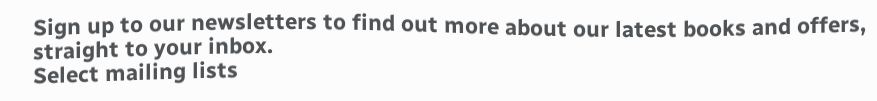Sign up to our newsletters to find out more about our latest books and offers, straight to your inbox.
Select mailing lists